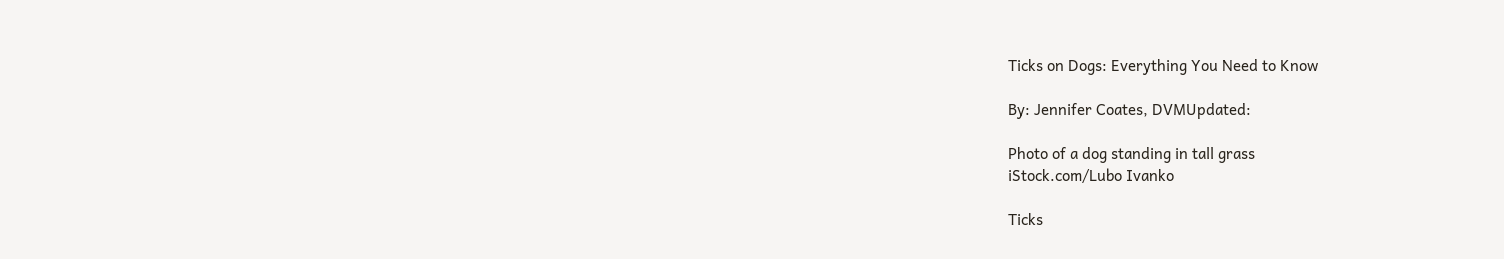Ticks on Dogs: Everything You Need to Know

By: Jennifer Coates, DVMUpdated:

Photo of a dog standing in tall grass
iStock.com/Lubo Ivanko

Ticks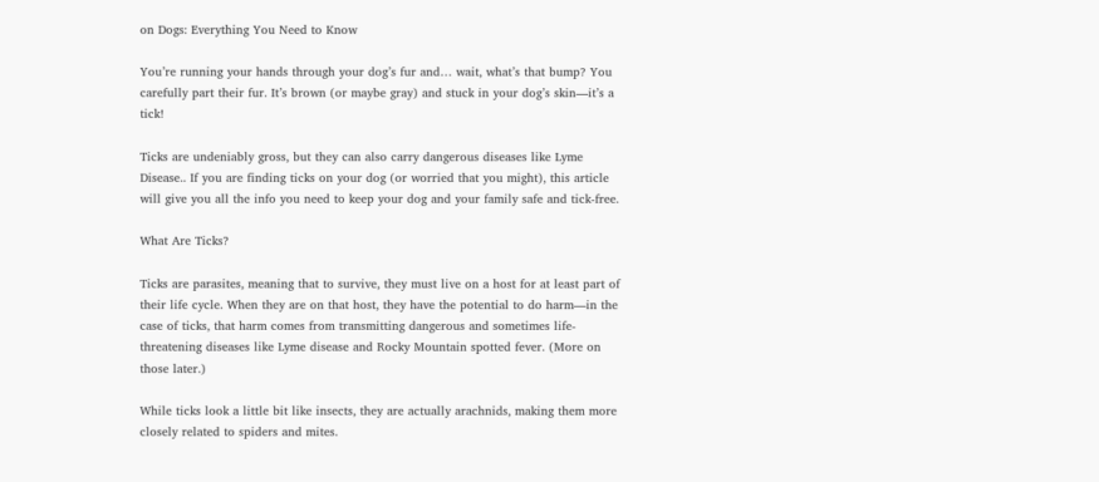on Dogs: Everything You Need to Know

You’re running your hands through your dog’s fur and… wait, what’s that bump? You carefully part their fur. It’s brown (or maybe gray) and stuck in your dog’s skin—it’s a tick!

Ticks are undeniably gross, but they can also carry dangerous diseases like Lyme Disease.. If you are finding ticks on your dog (or worried that you might), this article will give you all the info you need to keep your dog and your family safe and tick-free.

What Are Ticks?

Ticks are parasites, meaning that to survive, they must live on a host for at least part of their life cycle. When they are on that host, they have the potential to do harm—in the case of ticks, that harm comes from transmitting dangerous and sometimes life-threatening diseases like Lyme disease and Rocky Mountain spotted fever. (More on those later.)

While ticks look a little bit like insects, they are actually arachnids, making them more closely related to spiders and mites.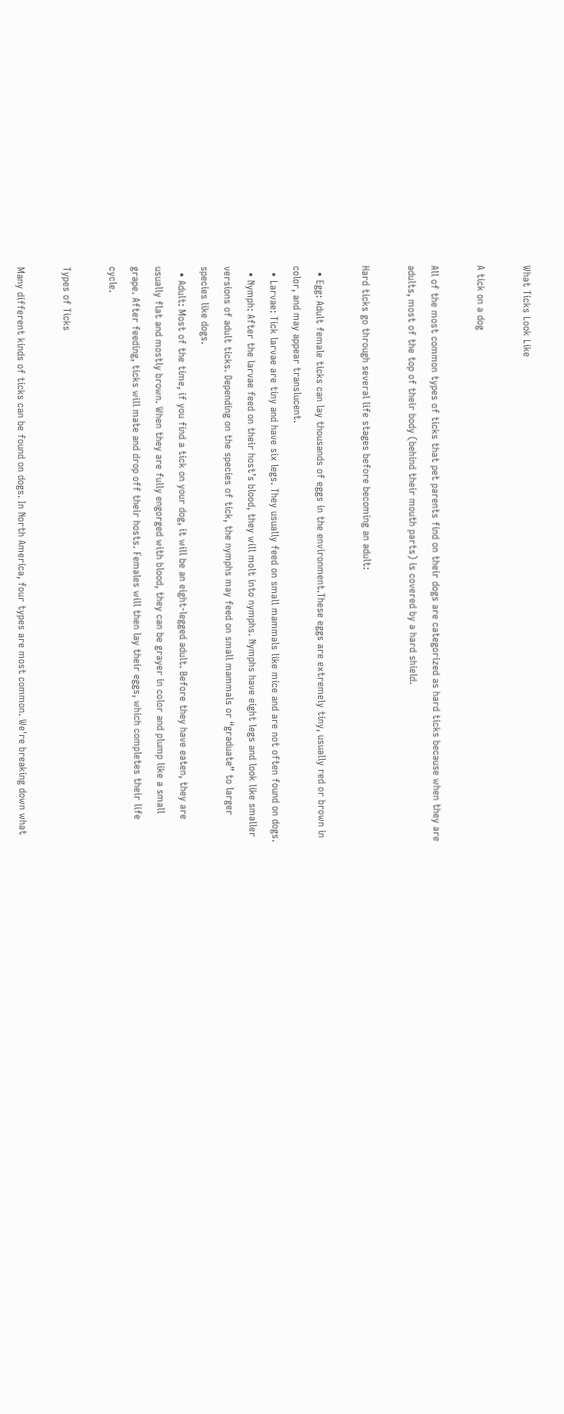What Ticks Look Like

A tick on a dog

All of the most common types of ticks that pet parents find on their dogs are categorized as hard ticks because when they are adults, most of the top of their body (behind their mouth parts) is covered by a hard shield.

Hard ticks go through several life stages before becoming an adult:

  • Egg: Adult female ticks can lay thousands of eggs in the environment.These eggs are extremely tiny, usually red or brown in color, and may appear translucent.
  • Larvae: Tick larvae are tiny and have six legs. They usually feed on small mammals like mice and are not often found on dogs.
  • Nymph: After the larvae feed on their host’s blood, they will molt into nymphs. Nymphs have eight legs and look like smaller versions of adult ticks. Depending on the species of tick, the nymphs may feed on small mammals or “graduate” to larger species like dogs.
  • Adult: Most of the time, if you find a tick on your dog, it will be an eight-legged adult. Before they have eaten, they are usually flat and mostly brown. When they are fully engorged with blood, they can be grayer in color and plump like a small grape. After feeding, ticks will mate and drop off their hosts. Females will then lay their eggs, which completes their life cycle.

Types of Ticks

Many different kinds of ticks can be found on dogs. In North America, four types are most common. We're breaking down what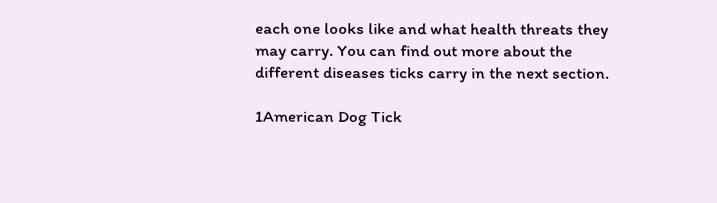each one looks like and what health threats they may carry. You can find out more about the different diseases ticks carry in the next section.

1American Dog Tick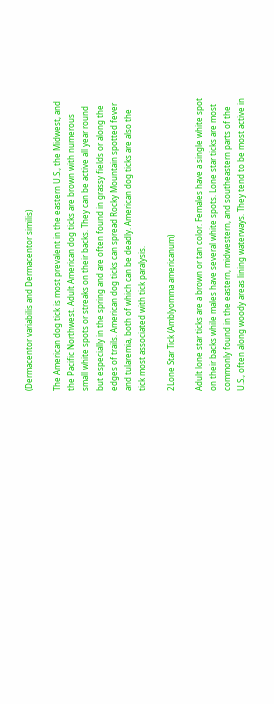(Dermacentor variabilis and Dermacentor similis)

The American dog tick is most prevalent in the eastern U.S., the Midwest, and the Pacific Northwest. Adult American dog ticks are brown with numerous small white spots or streaks on their backs. They can be active all year round but especially in the spring and are often found in grassy fields or along the edges of trails. American dog ticks can spread Rocky Mountain spotted fever and tularemia, both of which can be deadly. American dog ticks are also the tick most associated with tick paralysis.

2Lone Star Tick (Amblyomma americanum)

Adult lone star ticks are a brown or tan color. Females have a single white spot on their backs while males have several white spots. Lone star ticks are most commonly found in the eastern, midwestern, and southeastern parts of the U.S., often along woody areas lining waterways. They tend to be most active in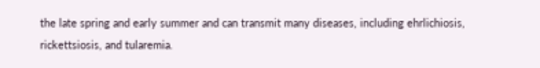the late spring and early summer and can transmit many diseases, including ehrlichiosis, rickettsiosis, and tularemia.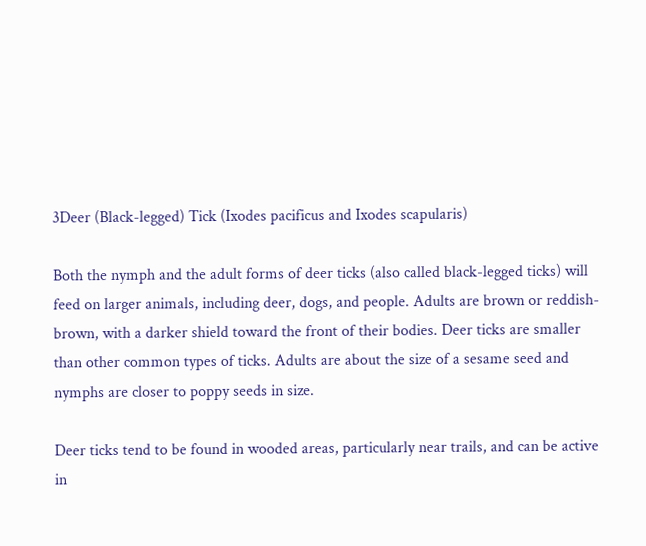3Deer (Black-legged) Tick (Ixodes pacificus and Ixodes scapularis)

Both the nymph and the adult forms of deer ticks (also called black-legged ticks) will feed on larger animals, including deer, dogs, and people. Adults are brown or reddish-brown, with a darker shield toward the front of their bodies. Deer ticks are smaller than other common types of ticks. Adults are about the size of a sesame seed and nymphs are closer to poppy seeds in size.

Deer ticks tend to be found in wooded areas, particularly near trails, and can be active in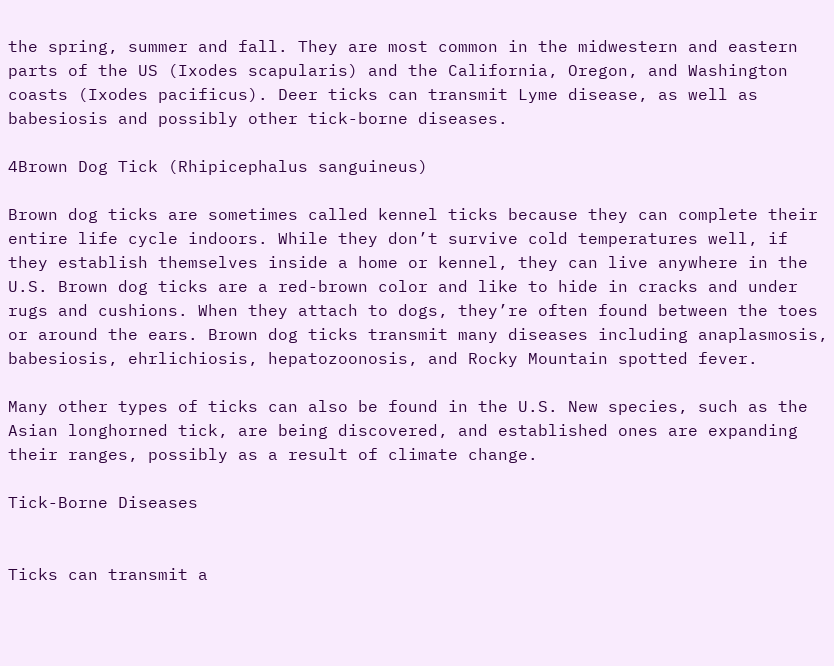the spring, summer and fall. They are most common in the midwestern and eastern parts of the US (Ixodes scapularis) and the California, Oregon, and Washington coasts (Ixodes pacificus). Deer ticks can transmit Lyme disease, as well as babesiosis and possibly other tick-borne diseases.

4Brown Dog Tick (Rhipicephalus sanguineus)

Brown dog ticks are sometimes called kennel ticks because they can complete their entire life cycle indoors. While they don’t survive cold temperatures well, if they establish themselves inside a home or kennel, they can live anywhere in the U.S. Brown dog ticks are a red-brown color and like to hide in cracks and under rugs and cushions. When they attach to dogs, they’re often found between the toes or around the ears. Brown dog ticks transmit many diseases including anaplasmosis, babesiosis, ehrlichiosis, hepatozoonosis, and Rocky Mountain spotted fever.

Many other types of ticks can also be found in the U.S. New species, such as the Asian longhorned tick, are being discovered, and established ones are expanding their ranges, possibly as a result of climate change.

Tick-Borne Diseases


Ticks can transmit a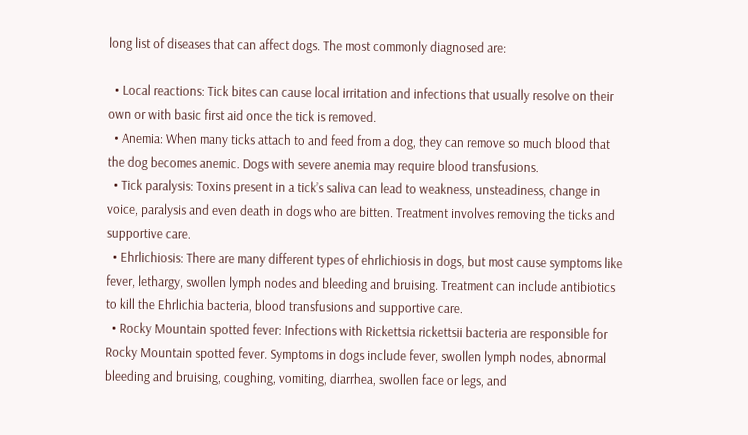long list of diseases that can affect dogs. The most commonly diagnosed are:

  • Local reactions: Tick bites can cause local irritation and infections that usually resolve on their own or with basic first aid once the tick is removed.
  • Anemia: When many ticks attach to and feed from a dog, they can remove so much blood that the dog becomes anemic. Dogs with severe anemia may require blood transfusions.
  • Tick paralysis: Toxins present in a tick’s saliva can lead to weakness, unsteadiness, change in voice, paralysis and even death in dogs who are bitten. Treatment involves removing the ticks and supportive care.
  • Ehrlichiosis: There are many different types of ehrlichiosis in dogs, but most cause symptoms like fever, lethargy, swollen lymph nodes and bleeding and bruising. Treatment can include antibiotics to kill the Ehrlichia bacteria, blood transfusions and supportive care.
  • Rocky Mountain spotted fever: Infections with Rickettsia rickettsii bacteria are responsible for Rocky Mountain spotted fever. Symptoms in dogs include fever, swollen lymph nodes, abnormal bleeding and bruising, coughing, vomiting, diarrhea, swollen face or legs, and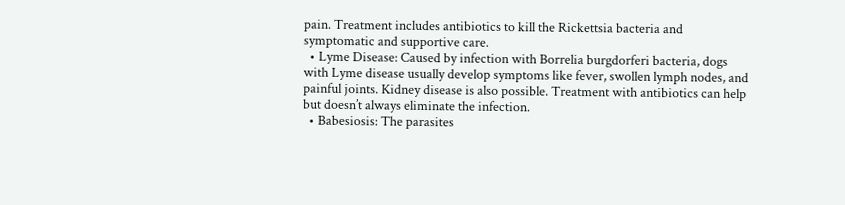pain. Treatment includes antibiotics to kill the Rickettsia bacteria and symptomatic and supportive care.
  • Lyme Disease: Caused by infection with Borrelia burgdorferi bacteria, dogs with Lyme disease usually develop symptoms like fever, swollen lymph nodes, and painful joints. Kidney disease is also possible. Treatment with antibiotics can help but doesn’t always eliminate the infection.
  • Babesiosis: The parasites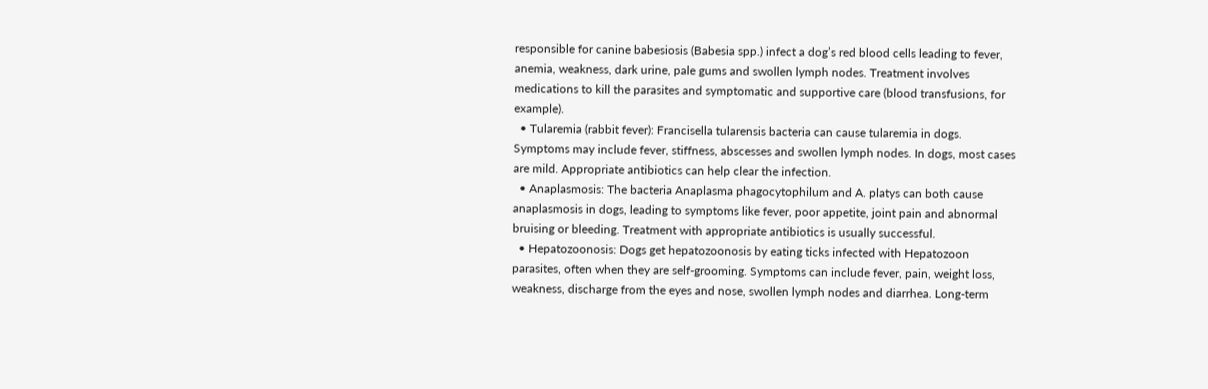responsible for canine babesiosis (Babesia spp.) infect a dog’s red blood cells leading to fever, anemia, weakness, dark urine, pale gums and swollen lymph nodes. Treatment involves medications to kill the parasites and symptomatic and supportive care (blood transfusions, for example).
  • Tularemia (rabbit fever): Francisella tularensis bacteria can cause tularemia in dogs. Symptoms may include fever, stiffness, abscesses and swollen lymph nodes. In dogs, most cases are mild. Appropriate antibiotics can help clear the infection.
  • Anaplasmosis: The bacteria Anaplasma phagocytophilum and A. platys can both cause anaplasmosis in dogs, leading to symptoms like fever, poor appetite, joint pain and abnormal bruising or bleeding. Treatment with appropriate antibiotics is usually successful.
  • Hepatozoonosis: Dogs get hepatozoonosis by eating ticks infected with Hepatozoon parasites, often when they are self-grooming. Symptoms can include fever, pain, weight loss, weakness, discharge from the eyes and nose, swollen lymph nodes and diarrhea. Long-term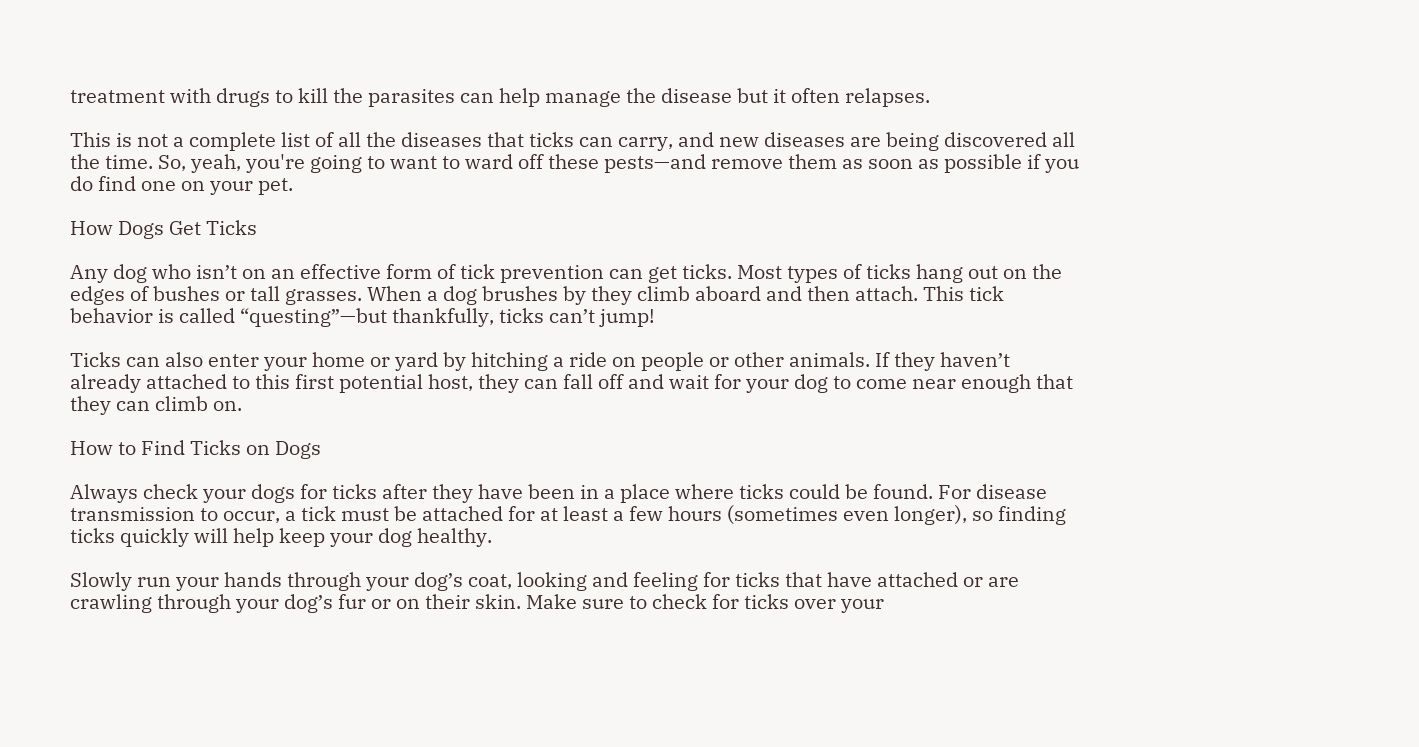treatment with drugs to kill the parasites can help manage the disease but it often relapses.

This is not a complete list of all the diseases that ticks can carry, and new diseases are being discovered all the time. So, yeah, you're going to want to ward off these pests—and remove them as soon as possible if you do find one on your pet.

How Dogs Get Ticks

Any dog who isn’t on an effective form of tick prevention can get ticks. Most types of ticks hang out on the edges of bushes or tall grasses. When a dog brushes by they climb aboard and then attach. This tick behavior is called “questing”—but thankfully, ticks can’t jump!

Ticks can also enter your home or yard by hitching a ride on people or other animals. If they haven’t already attached to this first potential host, they can fall off and wait for your dog to come near enough that they can climb on.

How to Find Ticks on Dogs

Always check your dogs for ticks after they have been in a place where ticks could be found. For disease transmission to occur, a tick must be attached for at least a few hours (sometimes even longer), so finding ticks quickly will help keep your dog healthy.

Slowly run your hands through your dog’s coat, looking and feeling for ticks that have attached or are crawling through your dog’s fur or on their skin. Make sure to check for ticks over your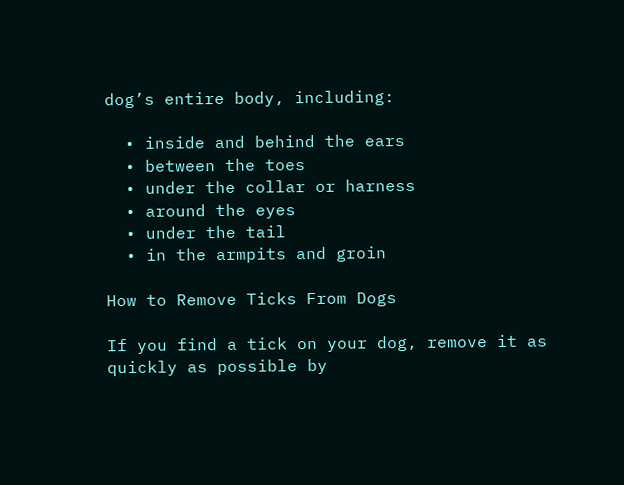dog’s entire body, including:

  • inside and behind the ears
  • between the toes
  • under the collar or harness
  • around the eyes
  • under the tail
  • in the armpits and groin

How to Remove Ticks From Dogs

If you find a tick on your dog, remove it as quickly as possible by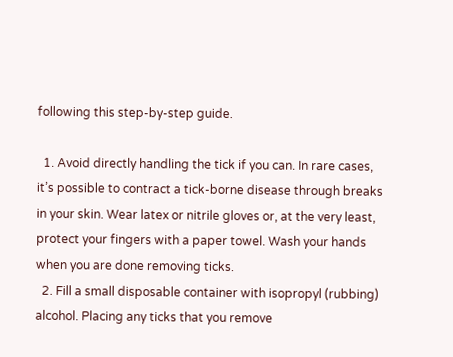following this step-by-step guide.

  1. Avoid directly handling the tick if you can. In rare cases, it’s possible to contract a tick-borne disease through breaks in your skin. Wear latex or nitrile gloves or, at the very least, protect your fingers with a paper towel. Wash your hands when you are done removing ticks.
  2. Fill a small disposable container with isopropyl (rubbing) alcohol. Placing any ticks that you remove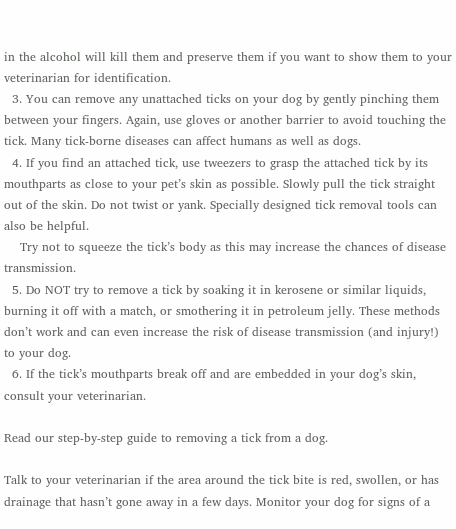in the alcohol will kill them and preserve them if you want to show them to your veterinarian for identification.
  3. You can remove any unattached ticks on your dog by gently pinching them between your fingers. Again, use gloves or another barrier to avoid touching the tick. Many tick-borne diseases can affect humans as well as dogs.
  4. If you find an attached tick, use tweezers to grasp the attached tick by its mouthparts as close to your pet’s skin as possible. Slowly pull the tick straight out of the skin. Do not twist or yank. Specially designed tick removal tools can also be helpful.
    Try not to squeeze the tick’s body as this may increase the chances of disease transmission.
  5. Do NOT try to remove a tick by soaking it in kerosene or similar liquids, burning it off with a match, or smothering it in petroleum jelly. These methods don’t work and can even increase the risk of disease transmission (and injury!) to your dog.
  6. If the tick’s mouthparts break off and are embedded in your dog’s skin, consult your veterinarian.

Read our step-by-step guide to removing a tick from a dog.

Talk to your veterinarian if the area around the tick bite is red, swollen, or has drainage that hasn’t gone away in a few days. Monitor your dog for signs of a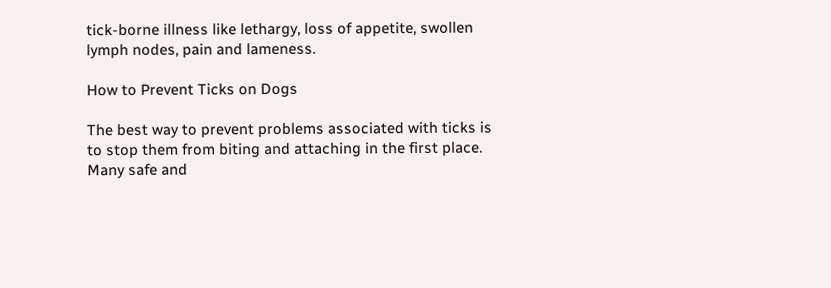tick-borne illness like lethargy, loss of appetite, swollen lymph nodes, pain and lameness.

How to Prevent Ticks on Dogs

The best way to prevent problems associated with ticks is to stop them from biting and attaching in the first place. Many safe and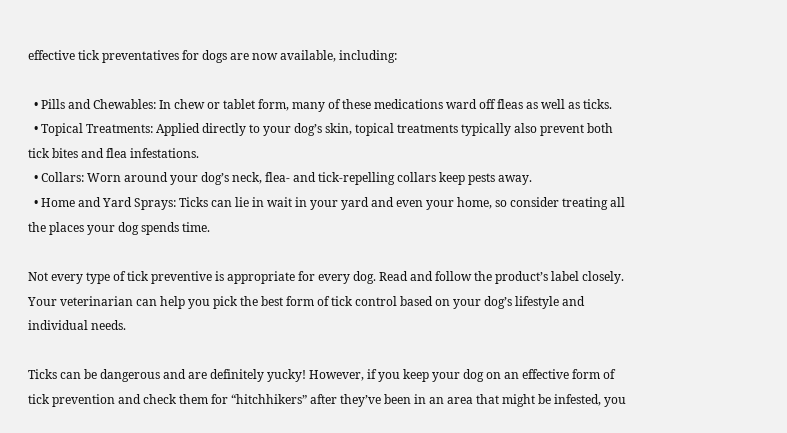effective tick preventatives for dogs are now available, including:

  • Pills and Chewables: In chew or tablet form, many of these medications ward off fleas as well as ticks.
  • Topical Treatments: Applied directly to your dog’s skin, topical treatments typically also prevent both tick bites and flea infestations.
  • Collars: Worn around your dog’s neck, flea- and tick-repelling collars keep pests away.
  • Home and Yard Sprays: Ticks can lie in wait in your yard and even your home, so consider treating all the places your dog spends time.

Not every type of tick preventive is appropriate for every dog. Read and follow the product’s label closely. Your veterinarian can help you pick the best form of tick control based on your dog’s lifestyle and individual needs.

Ticks can be dangerous and are definitely yucky! However, if you keep your dog on an effective form of tick prevention and check them for “hitchhikers” after they’ve been in an area that might be infested, you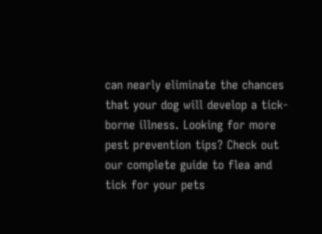can nearly eliminate the chances that your dog will develop a tick-borne illness. Looking for more pest prevention tips? Check out our complete guide to flea and tick for your pets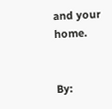and your home.


By: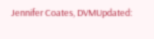Jennifer Coates, DVMUpdated: